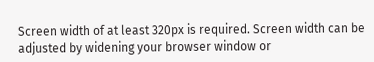Screen width of at least 320px is required. Screen width can be adjusted by widening your browser window or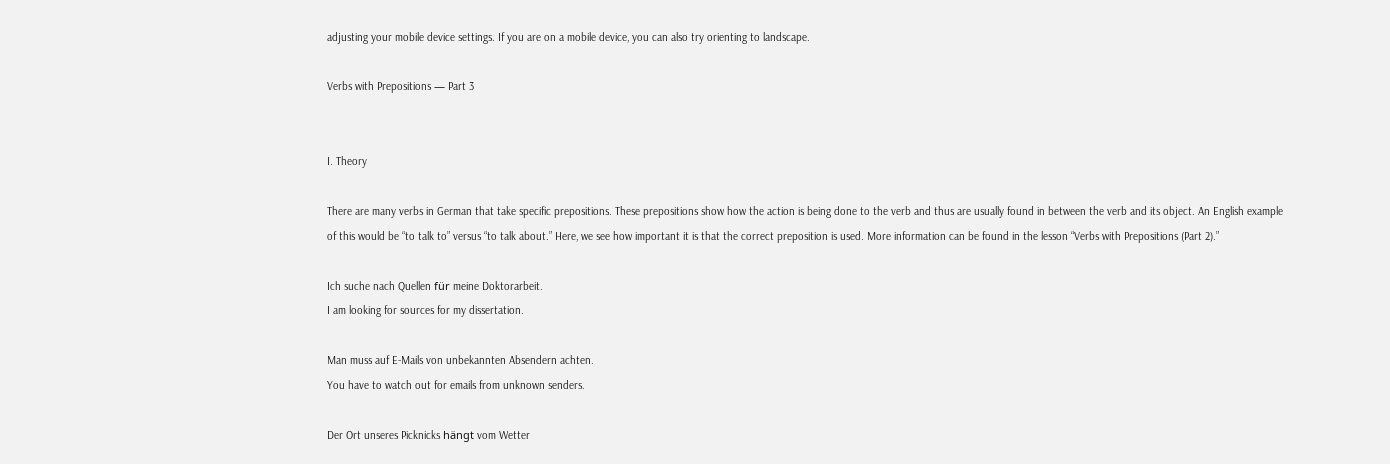adjusting your mobile device settings. If you are on a mobile device, you can also try orienting to landscape.

Verbs with Prepositions — Part 3


I. Theory

There are many verbs in German that take specific prepositions. These prepositions show how the action is being done to the verb and thus are usually found in between the verb and its object. An English example of this would be “to talk to” versus “to talk about.” Here, we see how important it is that the correct preposition is used. More information can be found in the lesson “Verbs with Prepositions (Part 2).”

Ich suche nach Quellen für meine Doktorarbeit.
I am looking for sources for my dissertation.

Man muss auf E-Mails von unbekannten Absendern achten.
You have to watch out for emails from unknown senders.

Der Ort unseres Picknicks hängt vom Wetter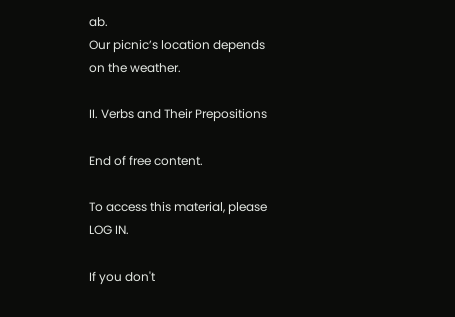ab.
Our picnic’s location depends on the weather.

II. Verbs and Their Prepositions

End of free content.

To access this material, please LOG IN.

If you don't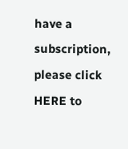have a subscription, please click HERE to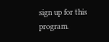sign up for this program.